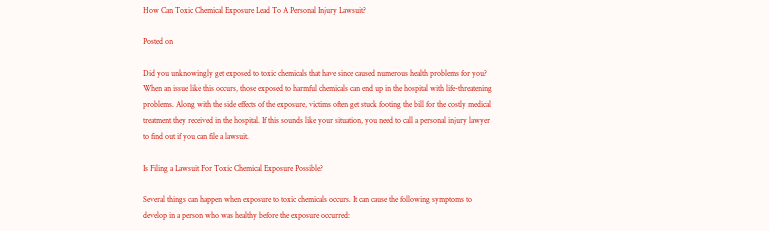How Can Toxic Chemical Exposure Lead To A Personal Injury Lawsuit?

Posted on

Did you unknowingly get exposed to toxic chemicals that have since caused numerous health problems for you? When an issue like this occurs, those exposed to harmful chemicals can end up in the hospital with life-threatening problems. Along with the side effects of the exposure, victims often get stuck footing the bill for the costly medical treatment they received in the hospital. If this sounds like your situation, you need to call a personal injury lawyer to find out if you can file a lawsuit.

Is Filing a Lawsuit For Toxic Chemical Exposure Possible?

Several things can happen when exposure to toxic chemicals occurs. It can cause the following symptoms to develop in a person who was healthy before the exposure occurred: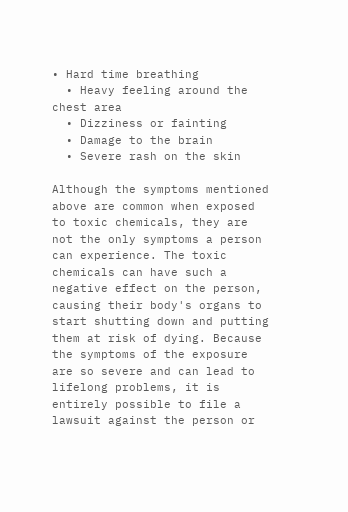• Hard time breathing
  • Heavy feeling around the chest area
  • Dizziness or fainting
  • Damage to the brain
  • Severe rash on the skin

Although the symptoms mentioned above are common when exposed to toxic chemicals, they are not the only symptoms a person can experience. The toxic chemicals can have such a negative effect on the person, causing their body's organs to start shutting down and putting them at risk of dying. Because the symptoms of the exposure are so severe and can lead to lifelong problems, it is entirely possible to file a lawsuit against the person or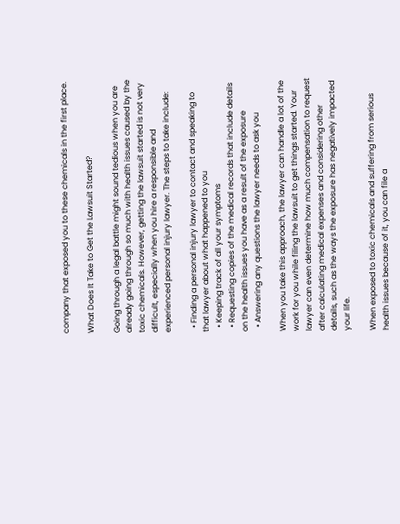company that exposed you to these chemicals in the first place.

What Does It Take to Get the Lawsuit Started?

Going through a legal battle might sound tedious when you are already going through so much with health issues caused by the toxic chemicals. However, getting the lawsuit started is not very difficult, especially when you hire a responsible and experienced personal injury lawyer. The steps to take include:

  • Finding a personal injury lawyer to contact and speaking to that lawyer about what happened to you
  • Keeping track of all your symptoms
  • Requesting copies of the medical records that include details on the health issues you have as a result of the exposure
  • Answering any questions the lawyer needs to ask you

When you take this approach, the lawyer can handle a lot of the work for you while filing the lawsuit to get things started. Your lawyer can even determine how much compensation to request after calculating medical expenses and considering other details, such as the ways the exposure has negatively impacted your life.

When exposed to toxic chemicals and suffering from serious health issues because of it, you can file a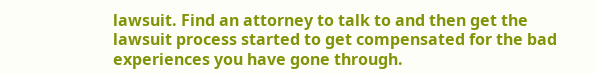lawsuit. Find an attorney to talk to and then get the lawsuit process started to get compensated for the bad experiences you have gone through.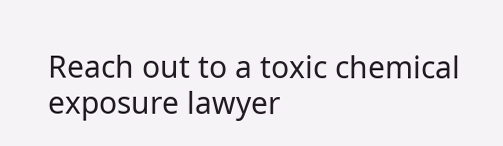Reach out to a toxic chemical exposure lawyer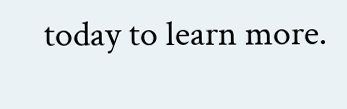today to learn more.